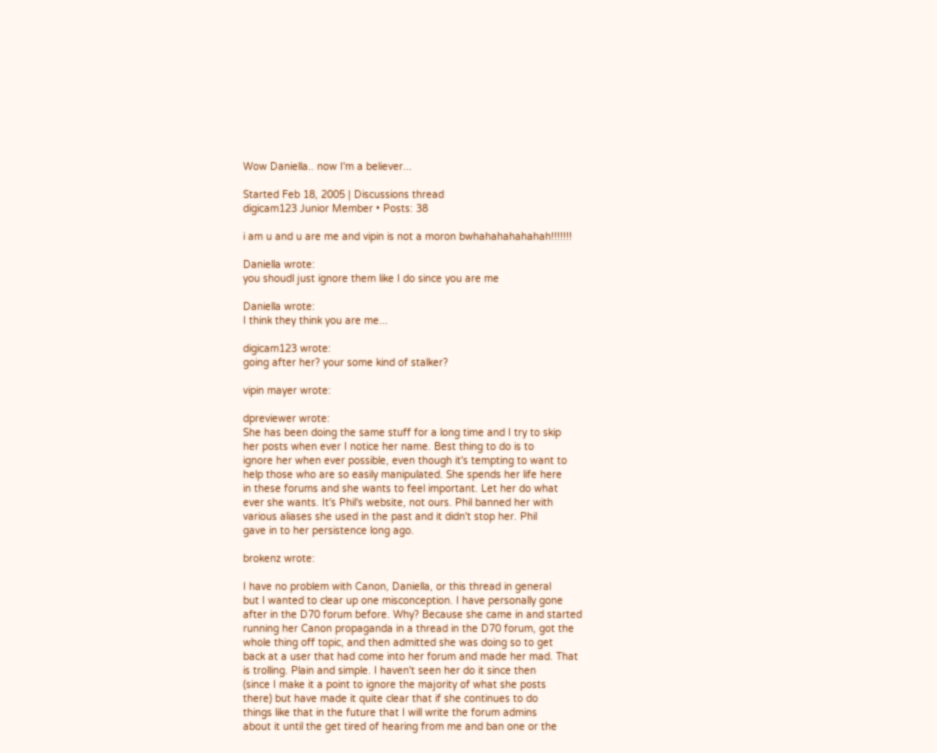Wow Daniella.. now I'm a believer...

Started Feb 18, 2005 | Discussions thread
digicam123 Junior Member • Posts: 38

i am u and u are me and vipin is not a moron bwhahahahahahah!!!!!!!

Daniella wrote:
you shoudl just ignore them like I do since you are me

Daniella wrote:
I think they think you are me...

digicam123 wrote:
going after her? your some kind of stalker?

vipin mayer wrote:

dpreviewer wrote:
She has been doing the same stuff for a long time and I try to skip
her posts when ever I notice her name. Best thing to do is to
ignore her when ever possible, even though it's tempting to want to
help those who are so easily manipulated. She spends her life here
in these forums and she wants to feel important. Let her do what
ever she wants. It's Phil's website, not ours. Phil banned her with
various aliases she used in the past and it didn't stop her. Phil
gave in to her persistence long ago.

brokenz wrote:

I have no problem with Canon, Daniella, or this thread in general
but I wanted to clear up one misconception. I have personally gone
after in the D70 forum before. Why? Because she came in and started
running her Canon propaganda in a thread in the D70 forum, got the
whole thing off topic, and then admitted she was doing so to get
back at a user that had come into her forum and made her mad. That
is trolling. Plain and simple. I haven't seen her do it since then
(since I make it a point to ignore the majority of what she posts
there) but have made it quite clear that if she continues to do
things like that in the future that I will write the forum admins
about it until the get tired of hearing from me and ban one or the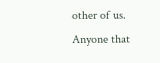other of us. Anyone that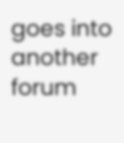goes into another forum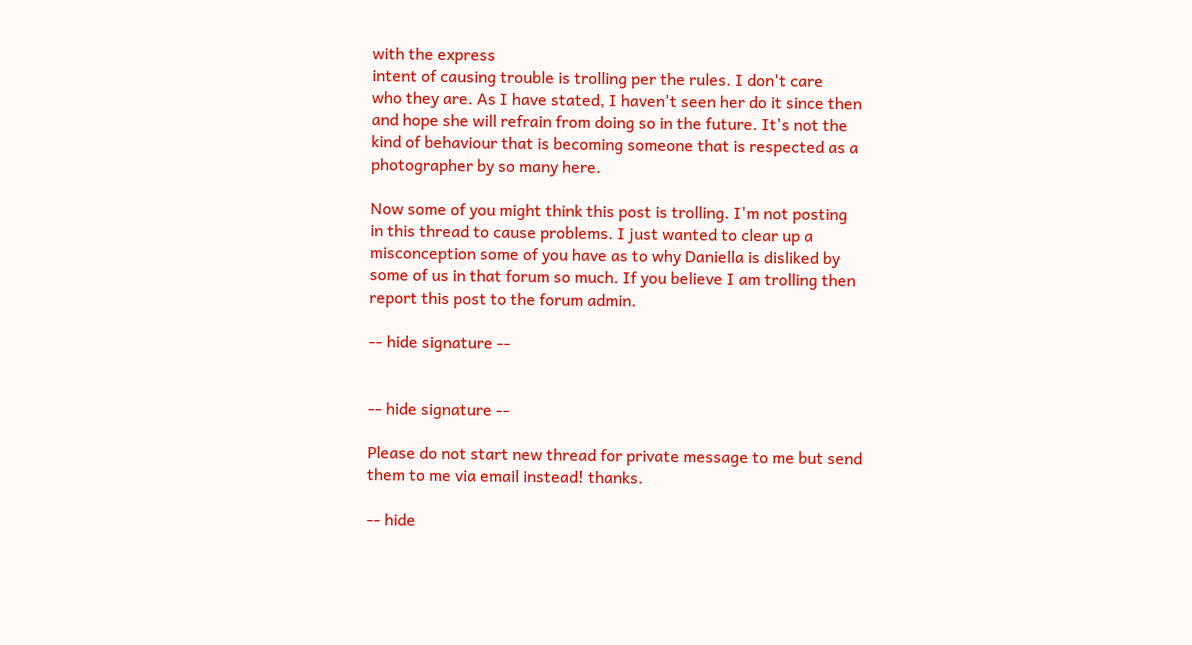with the express
intent of causing trouble is trolling per the rules. I don't care
who they are. As I have stated, I haven't seen her do it since then
and hope she will refrain from doing so in the future. It's not the
kind of behaviour that is becoming someone that is respected as a
photographer by so many here.

Now some of you might think this post is trolling. I'm not posting
in this thread to cause problems. I just wanted to clear up a
misconception some of you have as to why Daniella is disliked by
some of us in that forum so much. If you believe I am trolling then
report this post to the forum admin.

-- hide signature --


-- hide signature --

Please do not start new thread for private message to me but send
them to me via email instead! thanks.

-- hide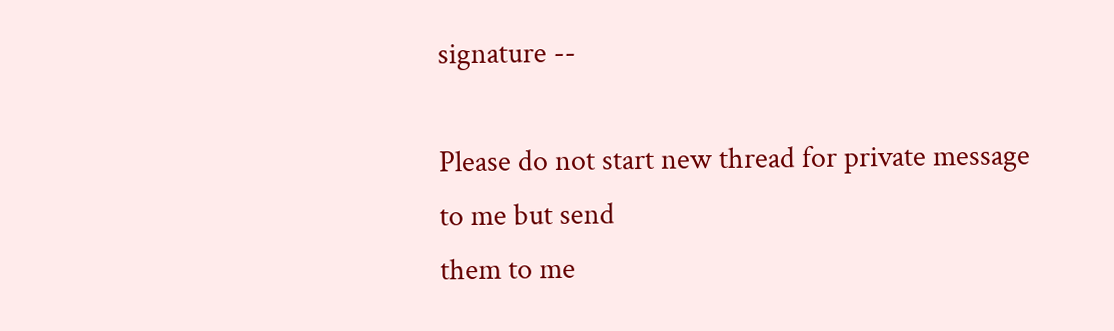signature --

Please do not start new thread for private message to me but send
them to me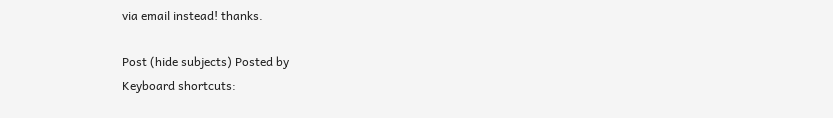via email instead! thanks.

Post (hide subjects) Posted by
Keyboard shortcuts: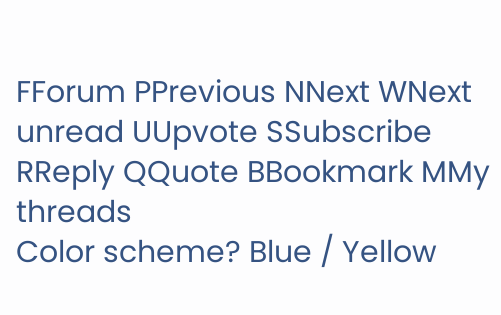FForum PPrevious NNext WNext unread UUpvote SSubscribe RReply QQuote BBookmark MMy threads
Color scheme? Blue / Yellow